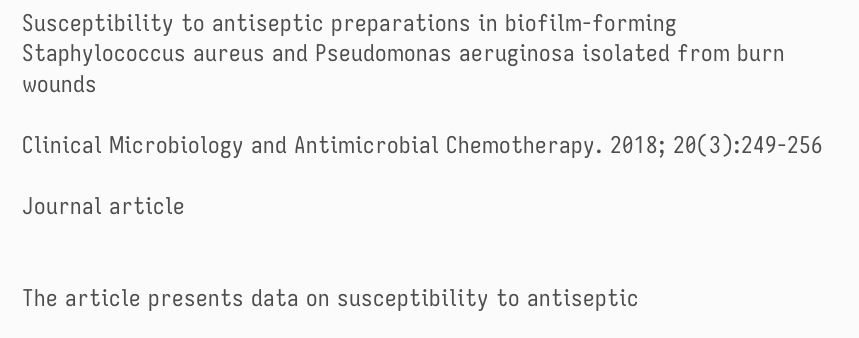Susceptibility to antiseptic preparations in biofilm-forming Staphylococcus aureus and Pseudomonas aeruginosa isolated from burn wounds

Clinical Microbiology and Antimicrobial Chemotherapy. 2018; 20(3):249-256

Journal article


The article presents data on susceptibility to antiseptic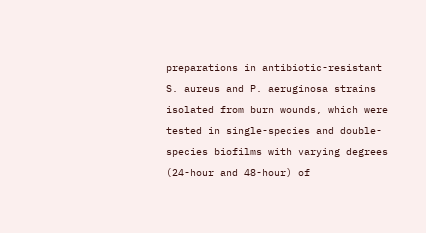preparations in antibiotic-resistant S. aureus and P. aeruginosa strains isolated from burn wounds, which were tested in single-species and double-species biofilms with varying degrees (24-hour and 48-hour) of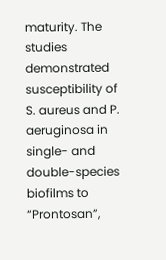maturity. The studies demonstrated susceptibility of S. aureus and P. aeruginosa in single- and double-species biofilms to “Prontosan”,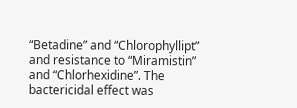“Betadine” and “Chlorophyllipt” and resistance to “Miramistin” and “Chlorhexidine”. The bactericidal effect was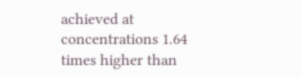achieved at concentrations 1.64 times higher than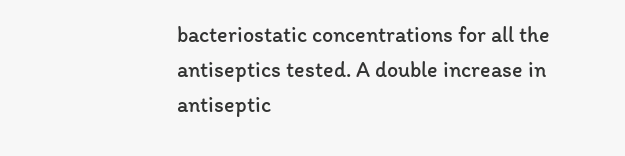bacteriostatic concentrations for all the antiseptics tested. A double increase in antiseptic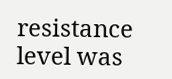resistance level was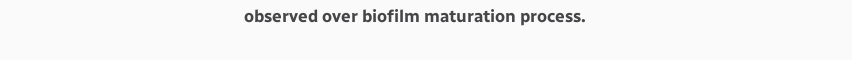observed over biofilm maturation process.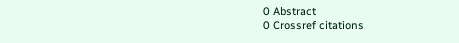0 Abstract
0 Crossref citations